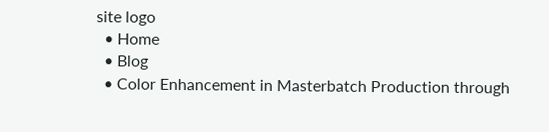site logo
  • Home
  • Blog
  • Color Enhancement in Masterbatch Production through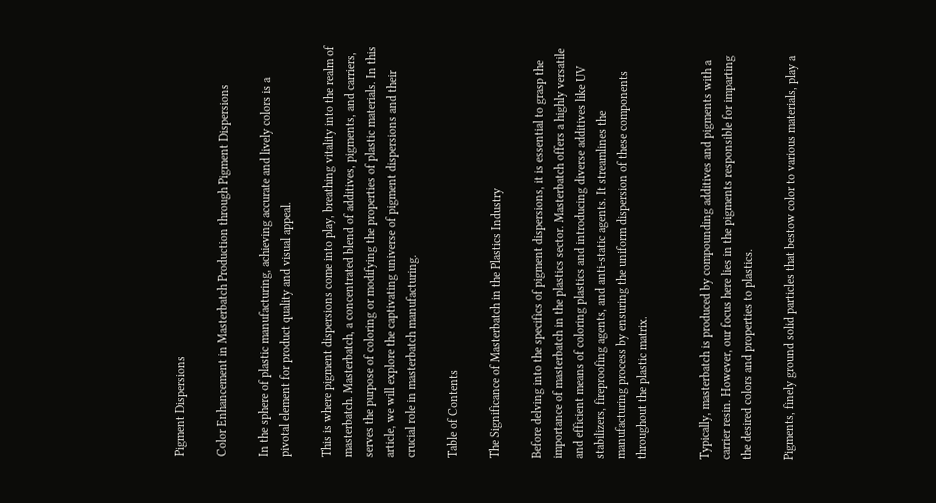Pigment Dispersions

Color Enhancement in Masterbatch Production through Pigment Dispersions

In the sphere of plastic manufacturing, achieving accurate and lively colors is a pivotal element for product quality and visual appeal.

This is where pigment dispersions come into play, breathing vitality into the realm of masterbatch. Masterbatch, a concentrated blend of additives, pigments, and carriers, serves the purpose of coloring or modifying the properties of plastic materials. In this article, we will explore the captivating universe of pigment dispersions and their crucial role in masterbatch manufacturing.

Table of Contents

The Significance of Masterbatch in the Plastics Industry

Before delving into the specifics of pigment dispersions, it is essential to grasp the importance of masterbatch in the plastics sector. Masterbatch offers a highly versatile and efficient means of coloring plastics and introducing diverse additives like UV stabilizers, fireproofing agents, and anti-static agents. It streamlines the manufacturing process by ensuring the uniform dispersion of these components throughout the plastic matrix.


Typically, masterbatch is produced by compounding additives and pigments with a carrier resin. However, our focus here lies in the pigments responsible for imparting the desired colors and properties to plastics.

Pigments, finely ground solid particles that bestow color to various materials, play a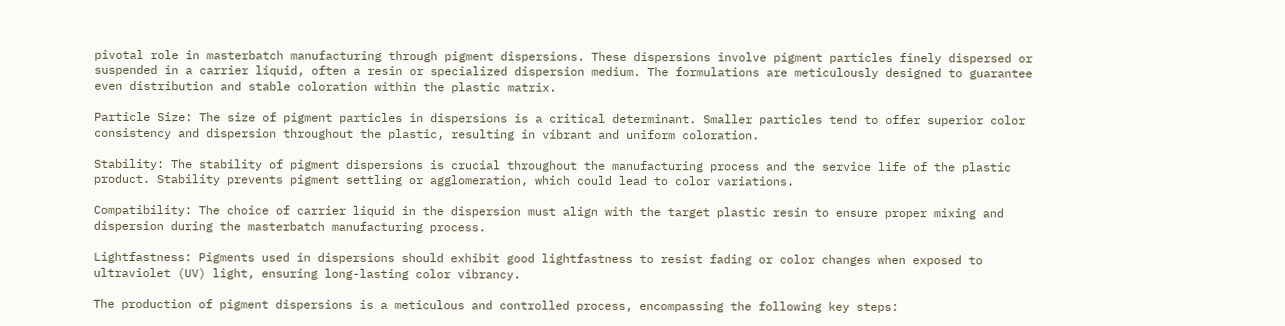pivotal role in masterbatch manufacturing through pigment dispersions. These dispersions involve pigment particles finely dispersed or suspended in a carrier liquid, often a resin or specialized dispersion medium. The formulations are meticulously designed to guarantee even distribution and stable coloration within the plastic matrix.

Particle Size: The size of pigment particles in dispersions is a critical determinant. Smaller particles tend to offer superior color consistency and dispersion throughout the plastic, resulting in vibrant and uniform coloration.

Stability: The stability of pigment dispersions is crucial throughout the manufacturing process and the service life of the plastic product. Stability prevents pigment settling or agglomeration, which could lead to color variations.

Compatibility: The choice of carrier liquid in the dispersion must align with the target plastic resin to ensure proper mixing and dispersion during the masterbatch manufacturing process.

Lightfastness: Pigments used in dispersions should exhibit good lightfastness to resist fading or color changes when exposed to ultraviolet (UV) light, ensuring long-lasting color vibrancy.

The production of pigment dispersions is a meticulous and controlled process, encompassing the following key steps: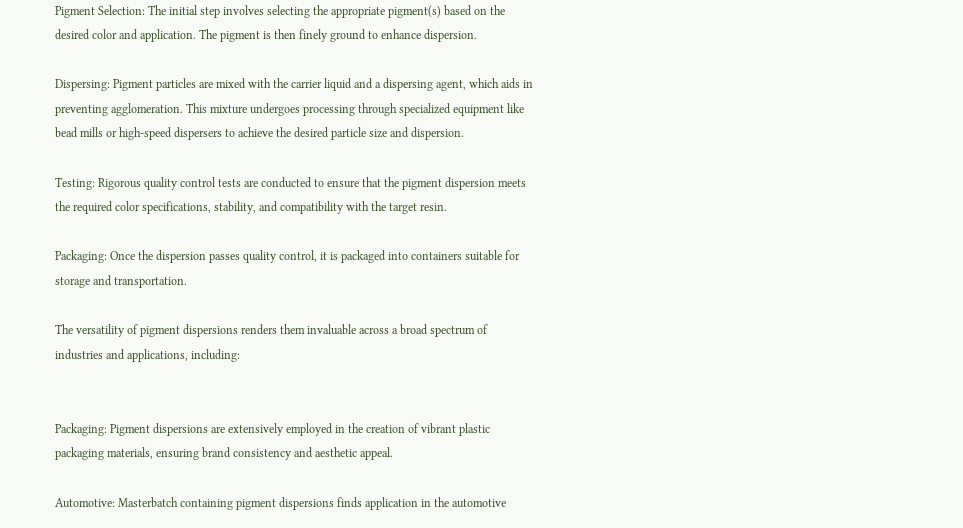Pigment Selection: The initial step involves selecting the appropriate pigment(s) based on the desired color and application. The pigment is then finely ground to enhance dispersion.

Dispersing: Pigment particles are mixed with the carrier liquid and a dispersing agent, which aids in preventing agglomeration. This mixture undergoes processing through specialized equipment like bead mills or high-speed dispersers to achieve the desired particle size and dispersion.

Testing: Rigorous quality control tests are conducted to ensure that the pigment dispersion meets the required color specifications, stability, and compatibility with the target resin.

Packaging: Once the dispersion passes quality control, it is packaged into containers suitable for storage and transportation.

The versatility of pigment dispersions renders them invaluable across a broad spectrum of industries and applications, including:


Packaging: Pigment dispersions are extensively employed in the creation of vibrant plastic packaging materials, ensuring brand consistency and aesthetic appeal.

Automotive: Masterbatch containing pigment dispersions finds application in the automotive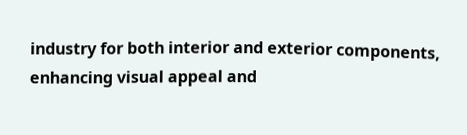industry for both interior and exterior components, enhancing visual appeal and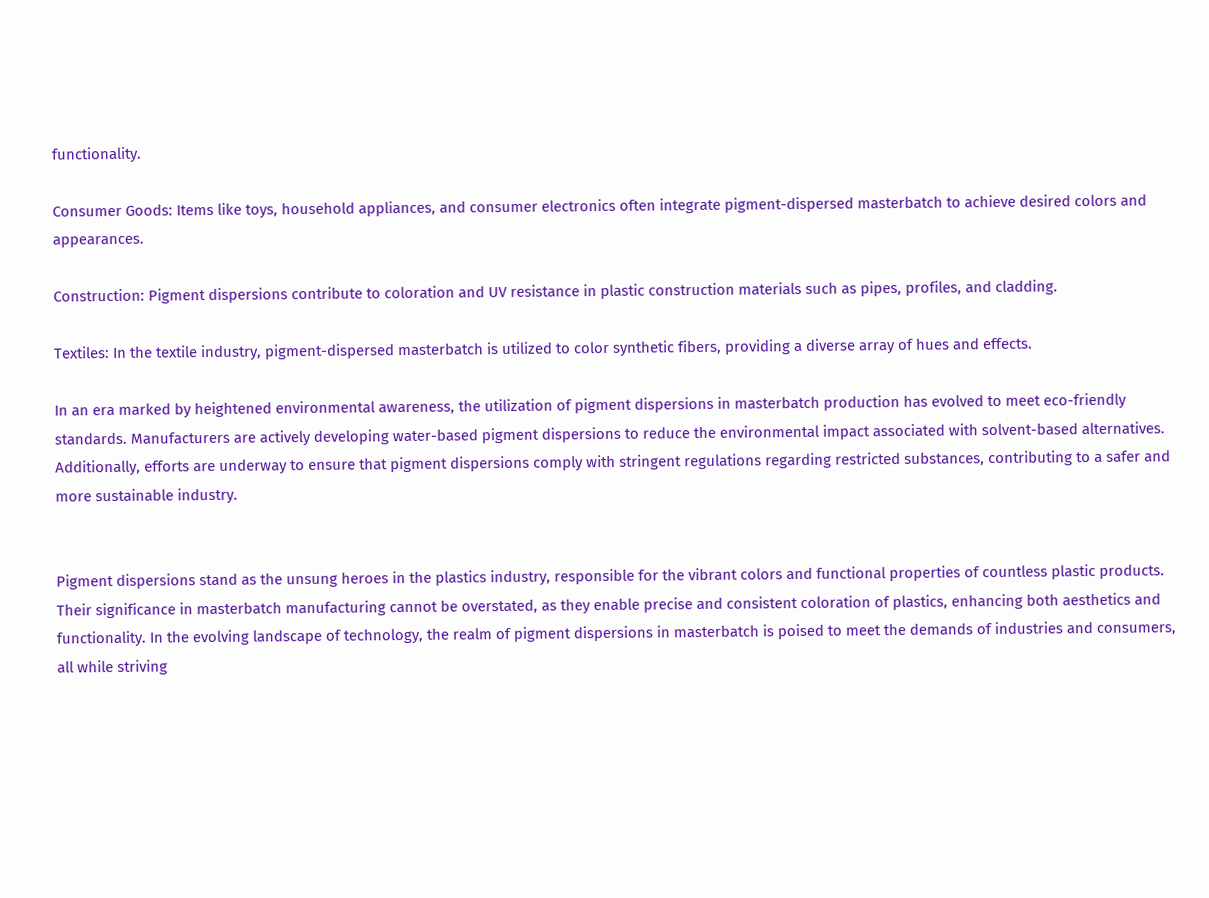functionality.

Consumer Goods: Items like toys, household appliances, and consumer electronics often integrate pigment-dispersed masterbatch to achieve desired colors and appearances.

Construction: Pigment dispersions contribute to coloration and UV resistance in plastic construction materials such as pipes, profiles, and cladding.

Textiles: In the textile industry, pigment-dispersed masterbatch is utilized to color synthetic fibers, providing a diverse array of hues and effects.

In an era marked by heightened environmental awareness, the utilization of pigment dispersions in masterbatch production has evolved to meet eco-friendly standards. Manufacturers are actively developing water-based pigment dispersions to reduce the environmental impact associated with solvent-based alternatives. Additionally, efforts are underway to ensure that pigment dispersions comply with stringent regulations regarding restricted substances, contributing to a safer and more sustainable industry.


Pigment dispersions stand as the unsung heroes in the plastics industry, responsible for the vibrant colors and functional properties of countless plastic products. Their significance in masterbatch manufacturing cannot be overstated, as they enable precise and consistent coloration of plastics, enhancing both aesthetics and functionality. In the evolving landscape of technology, the realm of pigment dispersions in masterbatch is poised to meet the demands of industries and consumers, all while striving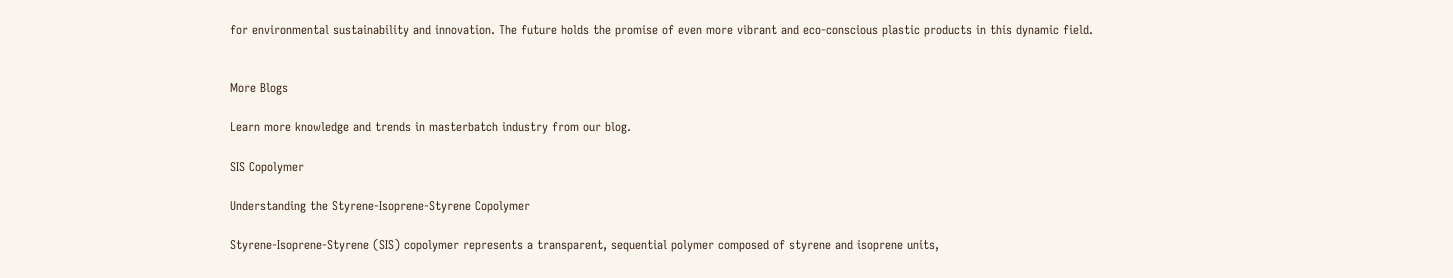for environmental sustainability and innovation. The future holds the promise of even more vibrant and eco-conscious plastic products in this dynamic field.


More Blogs

Learn more knowledge and trends in masterbatch industry from our blog.

SIS Copolymer

Understanding the Styrene-Isoprene-Styrene Copolymer

Styrene-Isoprene-Styrene (SIS) copolymer represents a transparent, sequential polymer composed of styrene and isoprene units,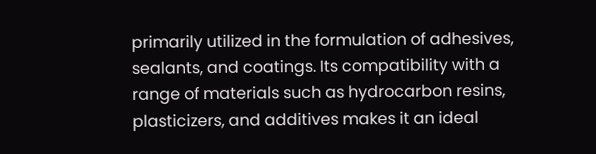primarily utilized in the formulation of adhesives, sealants, and coatings. Its compatibility with a range of materials such as hydrocarbon resins, plasticizers, and additives makes it an ideal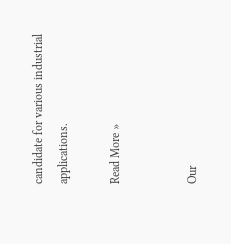candidate for various industrial applications.

Read More »


Our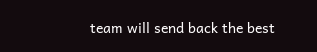team will send back the best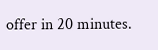offer in 20 minutes.